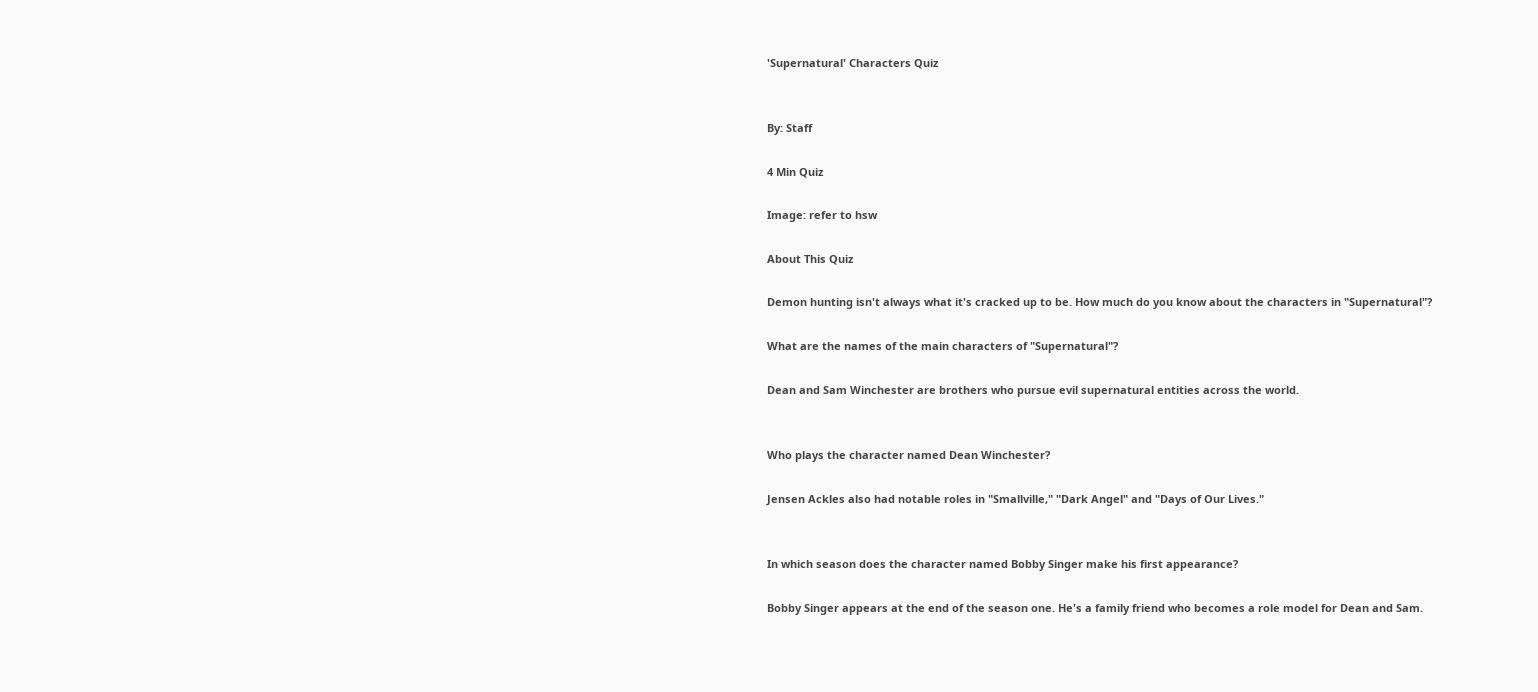'Supernatural' Characters Quiz


By: Staff

4 Min Quiz

Image: refer to hsw

About This Quiz

Demon hunting isn't always what it's cracked up to be. How much do you know about the characters in "Supernatural"?

What are the names of the main characters of "Supernatural"?

Dean and Sam Winchester are brothers who pursue evil supernatural entities across the world.


Who plays the character named Dean Winchester?

Jensen Ackles also had notable roles in "Smallville," "Dark Angel" and "Days of Our Lives."


In which season does the character named Bobby Singer make his first appearance?

Bobby Singer appears at the end of the season one. He's a family friend who becomes a role model for Dean and Sam.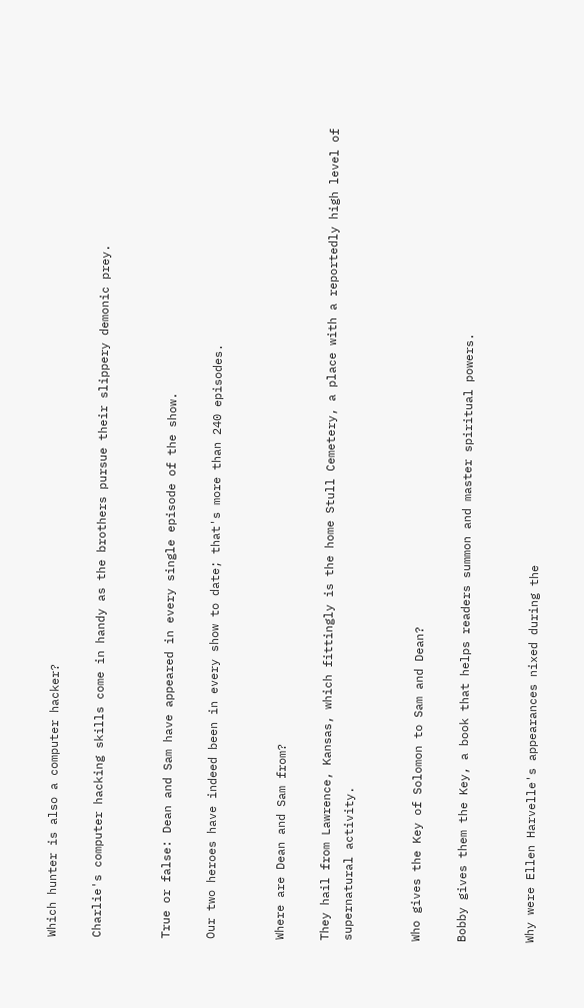Which hunter is also a computer hacker?

Charlie's computer hacking skills come in handy as the brothers pursue their slippery demonic prey.


True or false: Dean and Sam have appeared in every single episode of the show.

Our two heroes have indeed been in every show to date; that's more than 240 episodes.


Where are Dean and Sam from?

They hail from Lawrence, Kansas, which fittingly is the home Stull Cemetery, a place with a reportedly high level of supernatural activity.


Who gives the Key of Solomon to Sam and Dean?

Bobby gives them the Key, a book that helps readers summon and master spiritual powers.


Why were Ellen Harvelle's appearances nixed during the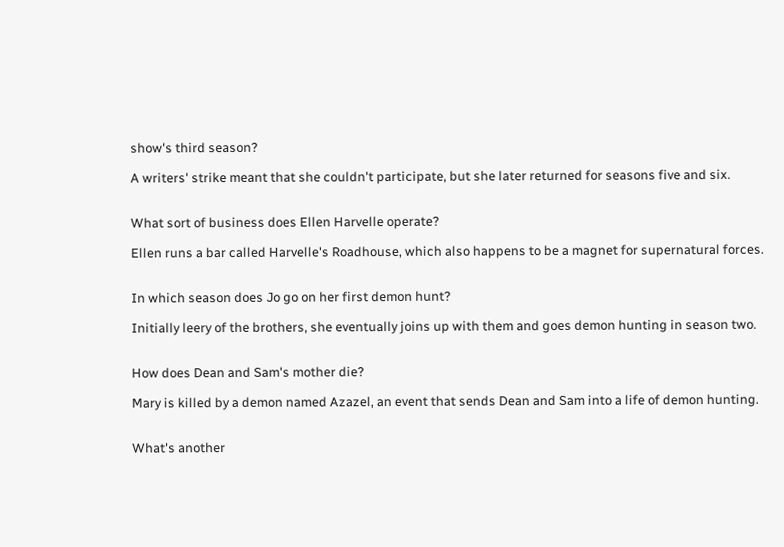show's third season?

A writers' strike meant that she couldn't participate, but she later returned for seasons five and six.


What sort of business does Ellen Harvelle operate?

Ellen runs a bar called Harvelle's Roadhouse, which also happens to be a magnet for supernatural forces.


In which season does Jo go on her first demon hunt?

Initially leery of the brothers, she eventually joins up with them and goes demon hunting in season two.


How does Dean and Sam's mother die?

Mary is killed by a demon named Azazel, an event that sends Dean and Sam into a life of demon hunting.


What's another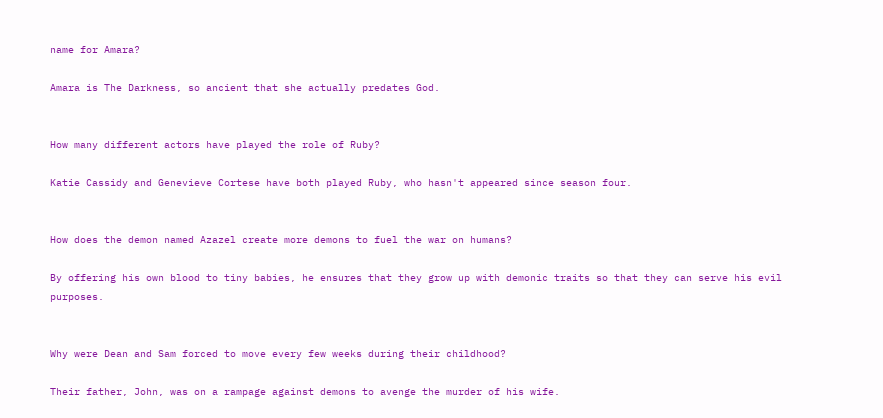name for Amara?

Amara is The Darkness, so ancient that she actually predates God.


How many different actors have played the role of Ruby?

Katie Cassidy and Genevieve Cortese have both played Ruby, who hasn't appeared since season four.


How does the demon named Azazel create more demons to fuel the war on humans?

By offering his own blood to tiny babies, he ensures that they grow up with demonic traits so that they can serve his evil purposes.


Why were Dean and Sam forced to move every few weeks during their childhood?

Their father, John, was on a rampage against demons to avenge the murder of his wife.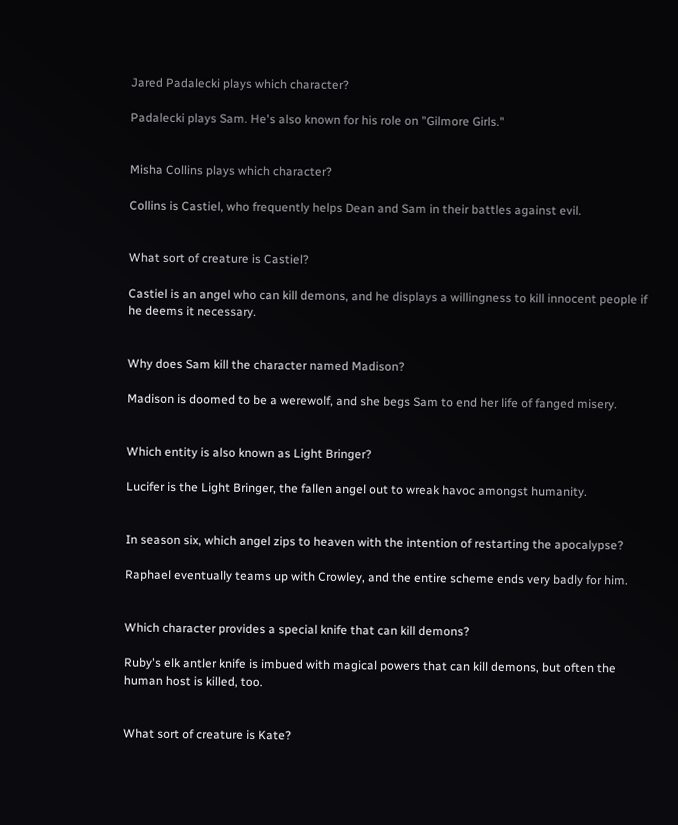Jared Padalecki plays which character?

Padalecki plays Sam. He's also known for his role on "Gilmore Girls."


Misha Collins plays which character?

Collins is Castiel, who frequently helps Dean and Sam in their battles against evil.


What sort of creature is Castiel?

Castiel is an angel who can kill demons, and he displays a willingness to kill innocent people if he deems it necessary.


Why does Sam kill the character named Madison?

Madison is doomed to be a werewolf, and she begs Sam to end her life of fanged misery.


Which entity is also known as Light Bringer?

Lucifer is the Light Bringer, the fallen angel out to wreak havoc amongst humanity.


In season six, which angel zips to heaven with the intention of restarting the apocalypse?

Raphael eventually teams up with Crowley, and the entire scheme ends very badly for him.


Which character provides a special knife that can kill demons?

Ruby's elk antler knife is imbued with magical powers that can kill demons, but often the human host is killed, too.


What sort of creature is Kate?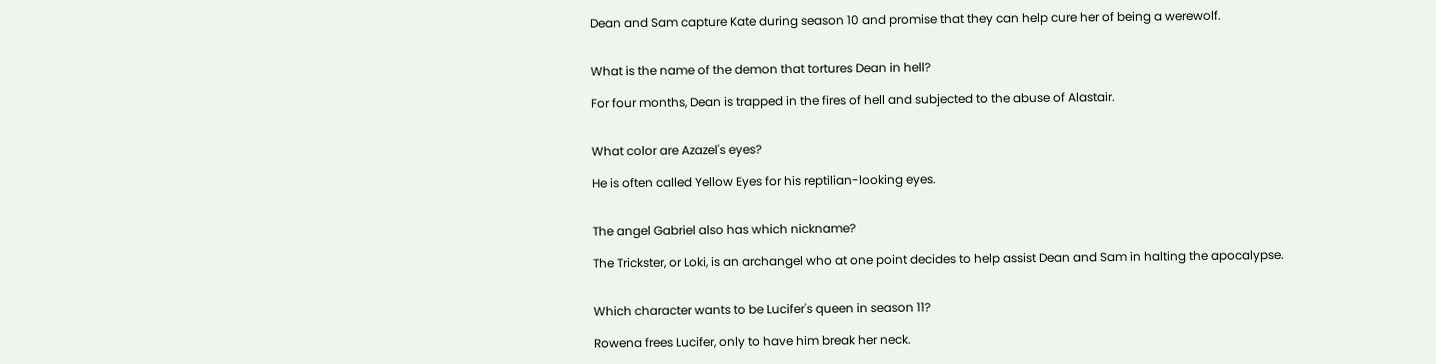Dean and Sam capture Kate during season 10 and promise that they can help cure her of being a werewolf.


What is the name of the demon that tortures Dean in hell?

For four months, Dean is trapped in the fires of hell and subjected to the abuse of Alastair.


What color are Azazel's eyes?

He is often called Yellow Eyes for his reptilian-looking eyes.


The angel Gabriel also has which nickname?

The Trickster, or Loki, is an archangel who at one point decides to help assist Dean and Sam in halting the apocalypse.


Which character wants to be Lucifer's queen in season 11?

Rowena frees Lucifer, only to have him break her neck.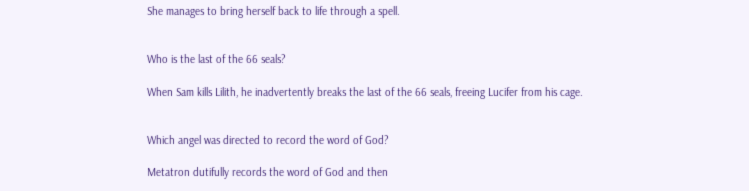She manages to bring herself back to life through a spell.


Who is the last of the 66 seals?

When Sam kills Lilith, he inadvertently breaks the last of the 66 seals, freeing Lucifer from his cage.


Which angel was directed to record the word of God?

Metatron dutifully records the word of God and then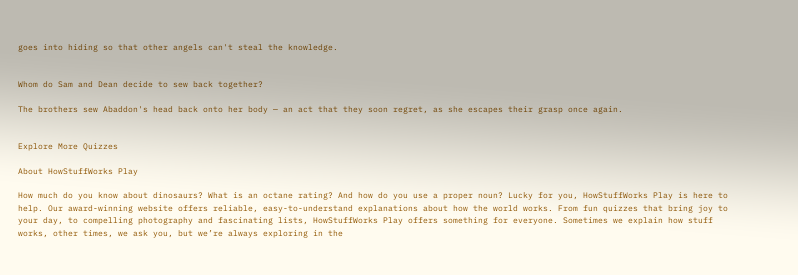goes into hiding so that other angels can't steal the knowledge.


Whom do Sam and Dean decide to sew back together?

The brothers sew Abaddon's head back onto her body — an act that they soon regret, as she escapes their grasp once again.


Explore More Quizzes

About HowStuffWorks Play

How much do you know about dinosaurs? What is an octane rating? And how do you use a proper noun? Lucky for you, HowStuffWorks Play is here to help. Our award-winning website offers reliable, easy-to-understand explanations about how the world works. From fun quizzes that bring joy to your day, to compelling photography and fascinating lists, HowStuffWorks Play offers something for everyone. Sometimes we explain how stuff works, other times, we ask you, but we’re always exploring in the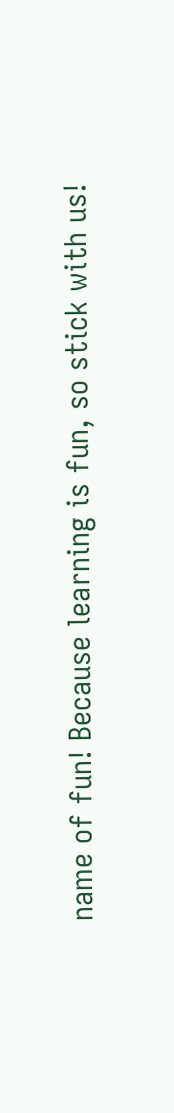name of fun! Because learning is fun, so stick with us!